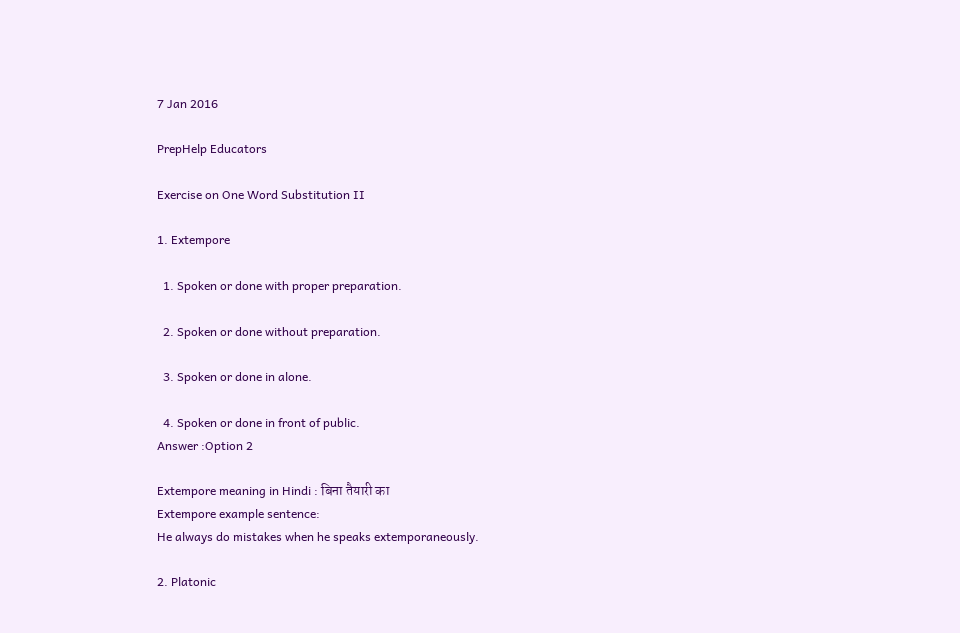7 Jan 2016

PrepHelp Educators

Exercise on One Word Substitution II

1. Extempore

  1. Spoken or done with proper preparation.

  2. Spoken or done without preparation.

  3. Spoken or done in alone.

  4. Spoken or done in front of public.
Answer :Option 2

Extempore meaning in Hindi : बिना तैयारी का
Extempore example sentence:
He always do mistakes when he speaks extemporaneously.

2. Platonic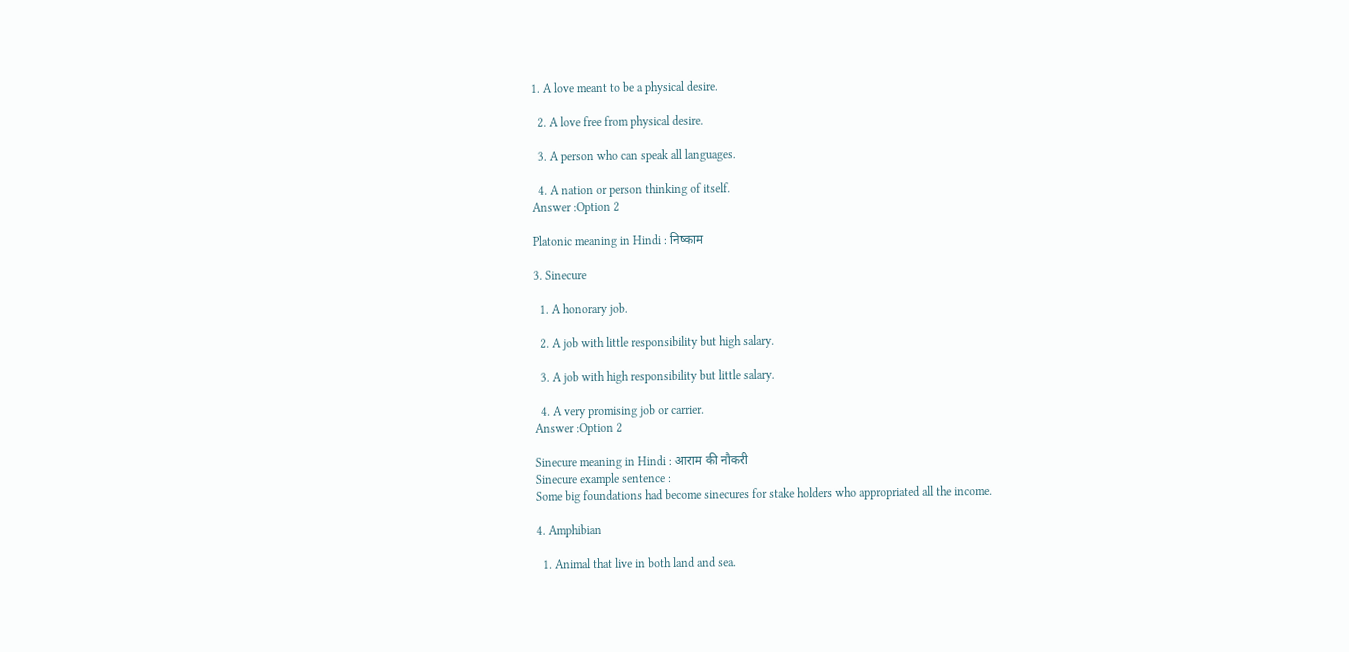1. A love meant to be a physical desire.

  2. A love free from physical desire.

  3. A person who can speak all languages.

  4. A nation or person thinking of itself.
Answer :Option 2

Platonic meaning in Hindi : निष्काम

3. Sinecure

  1. A honorary job.

  2. A job with little responsibility but high salary.

  3. A job with high responsibility but little salary.

  4. A very promising job or carrier.
Answer :Option 2

Sinecure meaning in Hindi : आराम की नौकरी
Sinecure example sentence :
Some big foundations had become sinecures for stake holders who appropriated all the income.

4. Amphibian

  1. Animal that live in both land and sea.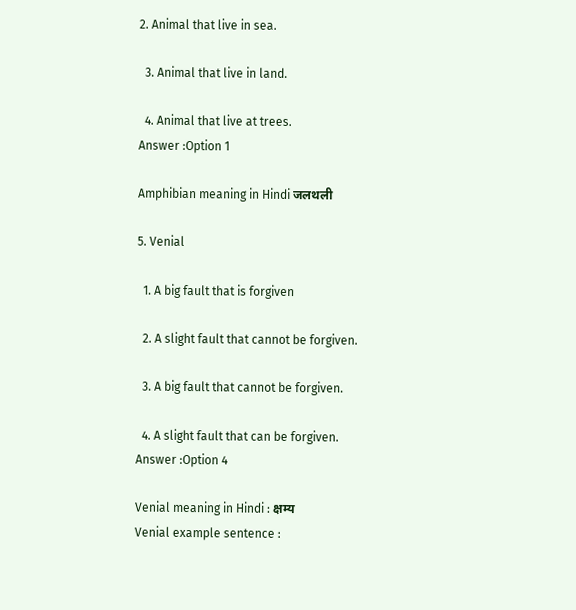2. Animal that live in sea.

  3. Animal that live in land.

  4. Animal that live at trees.
Answer :Option 1

Amphibian meaning in Hindi जलथली

5. Venial

  1. A big fault that is forgiven

  2. A slight fault that cannot be forgiven.

  3. A big fault that cannot be forgiven.

  4. A slight fault that can be forgiven.
Answer :Option 4

Venial meaning in Hindi : क्षम्य
Venial example sentence :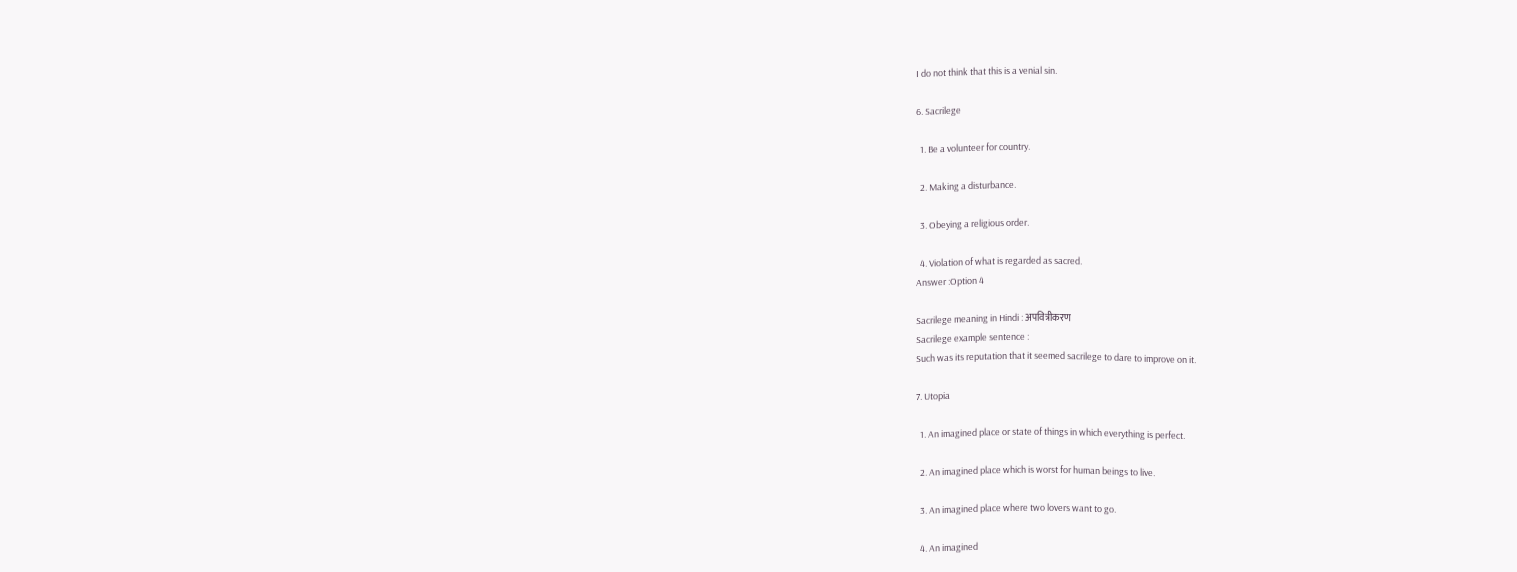I do not think that this is a venial sin.

6. Sacrilege

  1. Be a volunteer for country.

  2. Making a disturbance.

  3. Obeying a religious order.

  4. Violation of what is regarded as sacred.
Answer :Option 4

Sacrilege meaning in Hindi : अपवित्रीकरण
Sacrilege example sentence :
Such was its reputation that it seemed sacrilege to dare to improve on it.

7. Utopia

  1. An imagined place or state of things in which everything is perfect.

  2. An imagined place which is worst for human beings to live.

  3. An imagined place where two lovers want to go.

  4. An imagined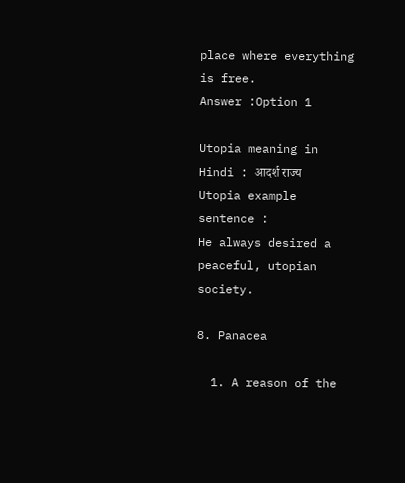place where everything is free.
Answer :Option 1

Utopia meaning in Hindi : आदर्श राज्य
Utopia example sentence :
He always desired a peaceful, utopian society.

8. Panacea

  1. A reason of the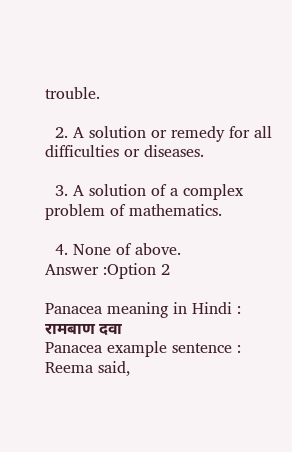trouble.

  2. A solution or remedy for all difficulties or diseases.

  3. A solution of a complex problem of mathematics.

  4. None of above.
Answer :Option 2

Panacea meaning in Hindi : रामबाण दवा
Panacea example sentence :
Reema said,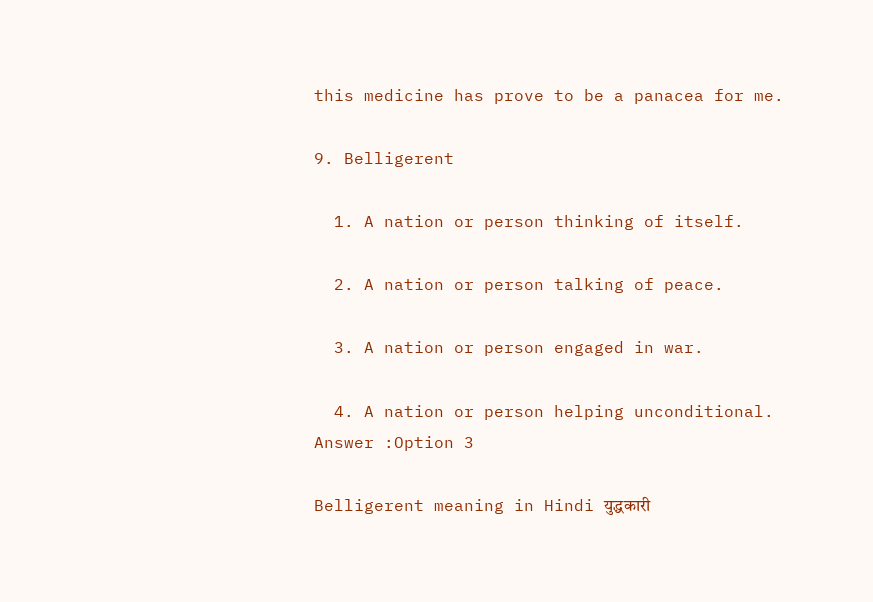this medicine has prove to be a panacea for me.

9. Belligerent

  1. A nation or person thinking of itself.

  2. A nation or person talking of peace.

  3. A nation or person engaged in war.

  4. A nation or person helping unconditional.
Answer :Option 3

Belligerent meaning in Hindi युद्धकारी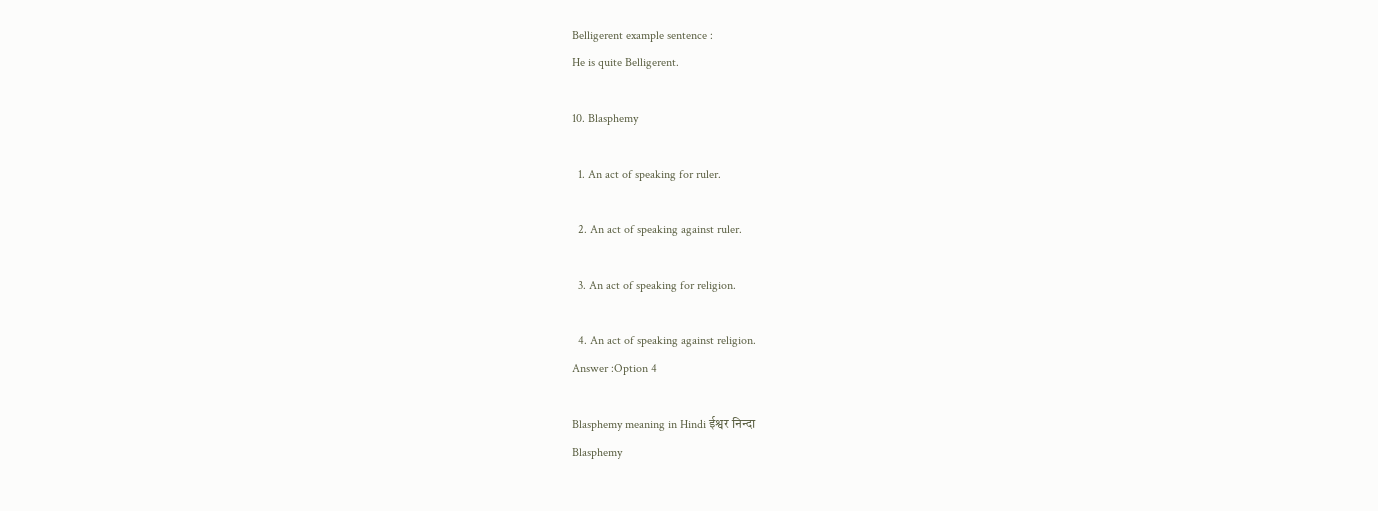Belligerent example sentence :
He is quite Belligerent.

10. Blasphemy

  1. An act of speaking for ruler.

  2. An act of speaking against ruler.

  3. An act of speaking for religion.

  4. An act of speaking against religion.
Answer :Option 4

Blasphemy meaning in Hindi ईश्वर निन्दा
Blasphemy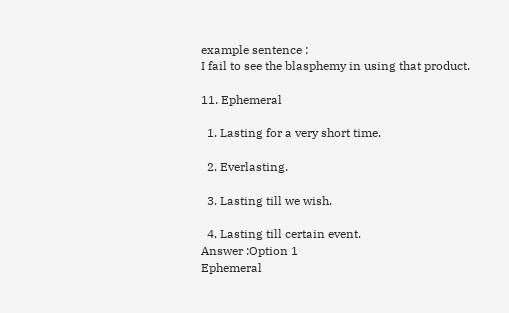example sentence :
I fail to see the blasphemy in using that product.

11. Ephemeral

  1. Lasting for a very short time.

  2. Everlasting.

  3. Lasting till we wish.

  4. Lasting till certain event.
Answer :Option 1
Ephemeral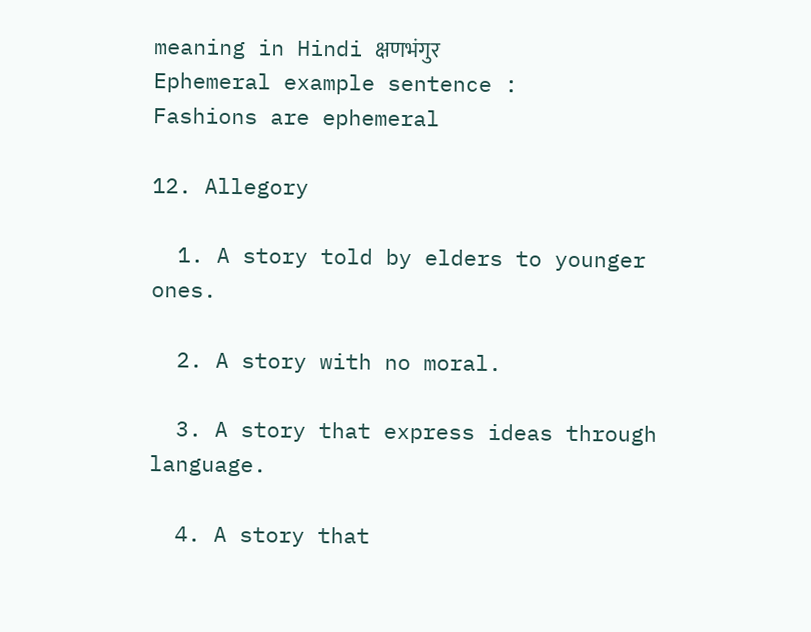meaning in Hindi क्षणभंगुर
Ephemeral example sentence :
Fashions are ephemeral

12. Allegory

  1. A story told by elders to younger ones.

  2. A story with no moral.

  3. A story that express ideas through language.

  4. A story that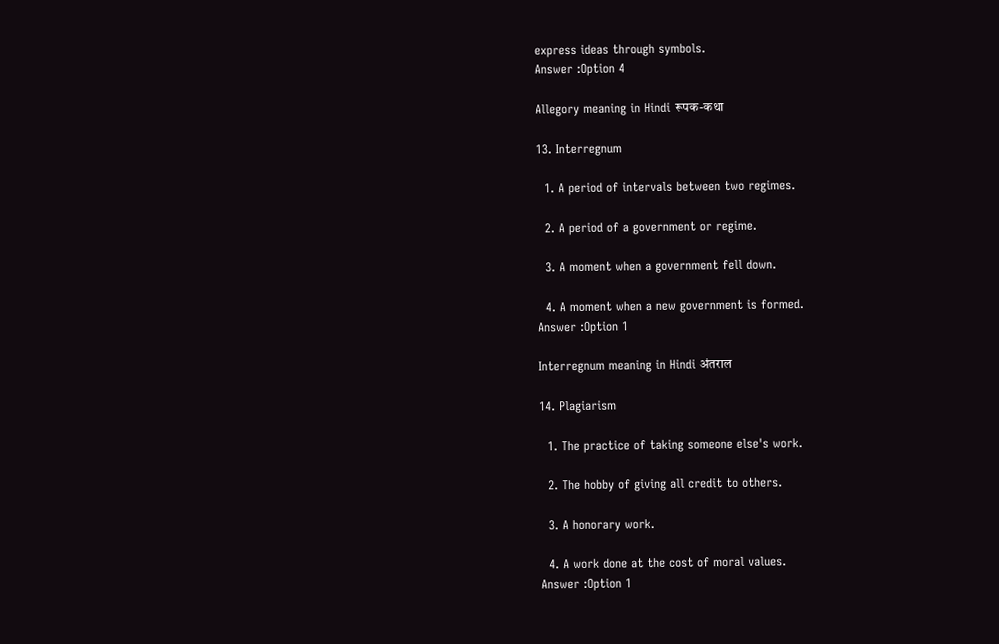express ideas through symbols.
Answer :Option 4

Allegory meaning in Hindi रूपक-कथा

13. Interregnum

  1. A period of intervals between two regimes.

  2. A period of a government or regime.

  3. A moment when a government fell down.

  4. A moment when a new government is formed.
Answer :Option 1

Interregnum meaning in Hindi अंतराल

14. Plagiarism

  1. The practice of taking someone else's work.

  2. The hobby of giving all credit to others.

  3. A honorary work.

  4. A work done at the cost of moral values.
Answer :Option 1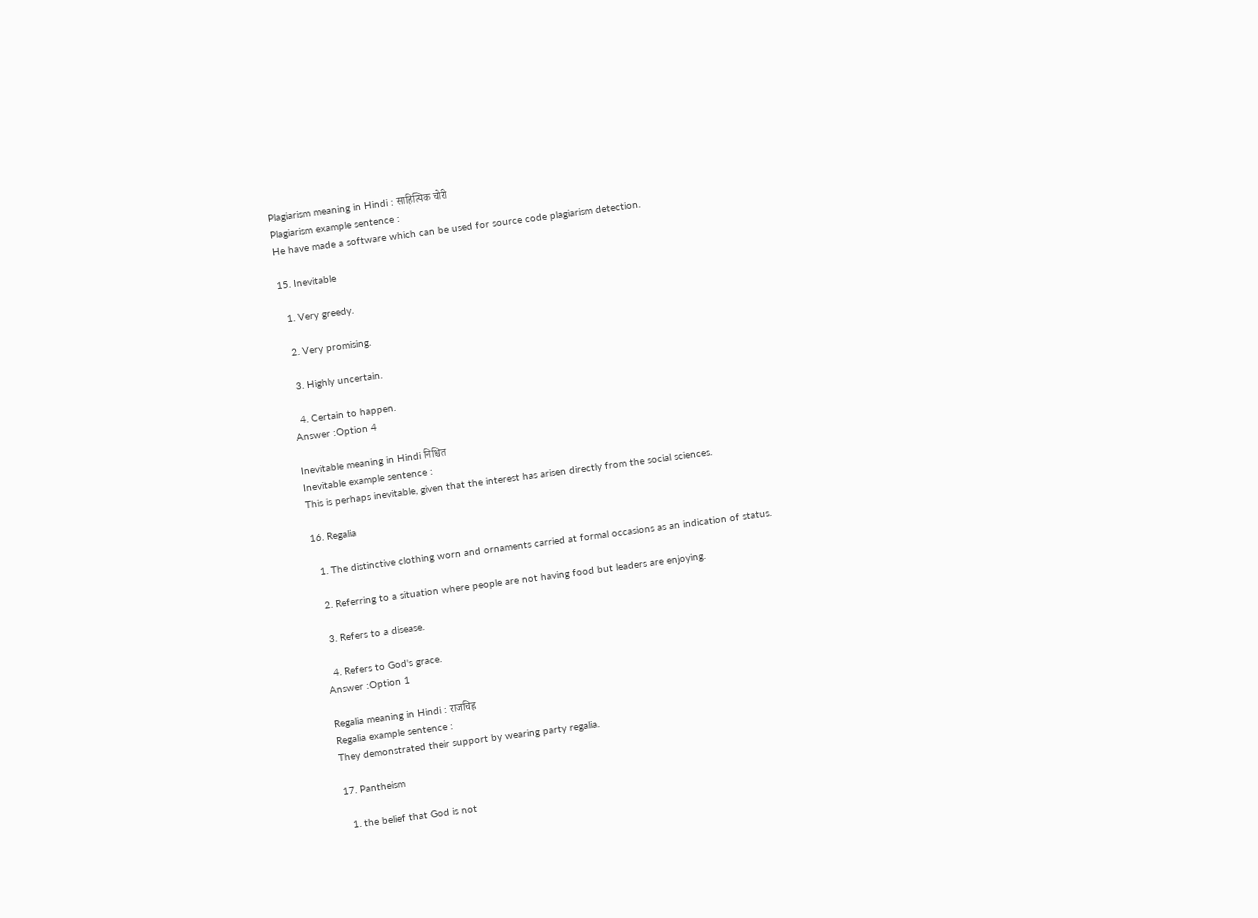Plagiarism meaning in Hindi : साहित्यिक चोरी
Plagiarism example sentence :
He have made a software which can be used for source code plagiarism detection.

15. Inevitable

  1. Very greedy.

  2. Very promising.

  3. Highly uncertain.

  4. Certain to happen.
Answer :Option 4

Inevitable meaning in Hindi निश्चित
Inevitable example sentence :
This is perhaps inevitable, given that the interest has arisen directly from the social sciences.

16. Regalia

  1. The distinctive clothing worn and ornaments carried at formal occasions as an indication of status.

  2. Referring to a situation where people are not having food but leaders are enjoying.

  3. Refers to a disease.

  4. Refers to God's grace.
Answer :Option 1

Regalia meaning in Hindi : राजचिह्न
Regalia example sentence :
They demonstrated their support by wearing party regalia.

17. Pantheism

  1. the belief that God is not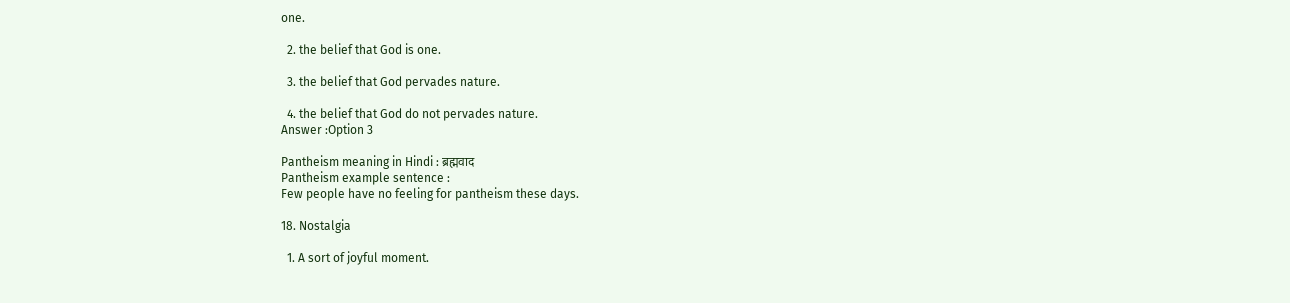one.

  2. the belief that God is one.

  3. the belief that God pervades nature.

  4. the belief that God do not pervades nature.
Answer :Option 3

Pantheism meaning in Hindi : ब्रह्मवाद
Pantheism example sentence :
Few people have no feeling for pantheism these days.

18. Nostalgia

  1. A sort of joyful moment.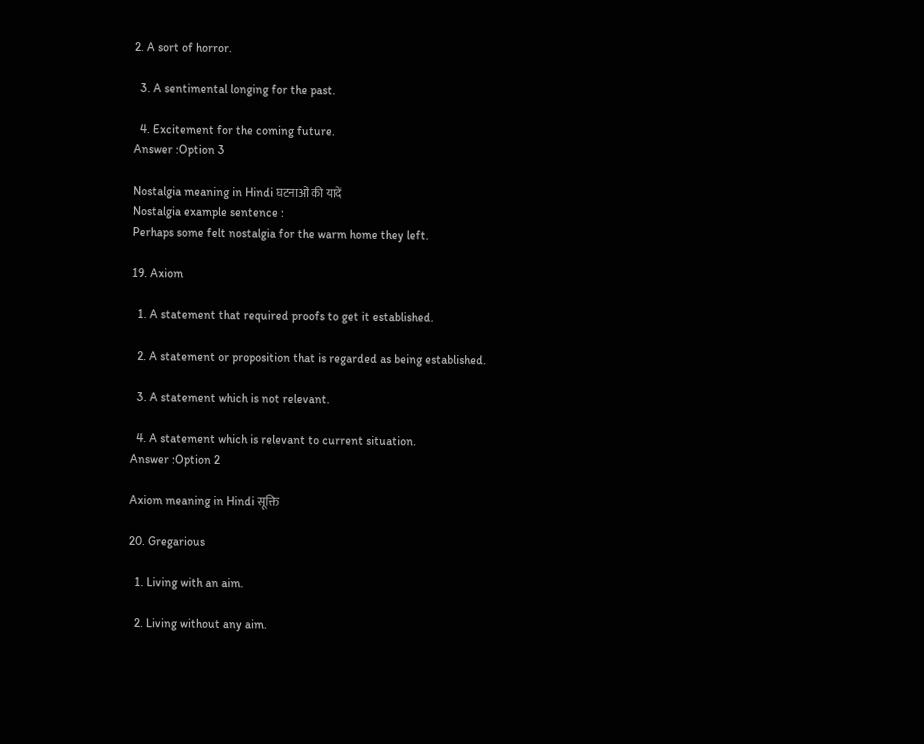2. A sort of horror.

  3. A sentimental longing for the past.

  4. Excitement for the coming future.
Answer :Option 3

Nostalgia meaning in Hindi घटनाओं की यादें
Nostalgia example sentence :
Perhaps some felt nostalgia for the warm home they left.

19. Axiom

  1. A statement that required proofs to get it established.

  2. A statement or proposition that is regarded as being established.

  3. A statement which is not relevant.

  4. A statement which is relevant to current situation.
Answer :Option 2

Axiom meaning in Hindi सूक्ति

20. Gregarious

  1. Living with an aim.

  2. Living without any aim.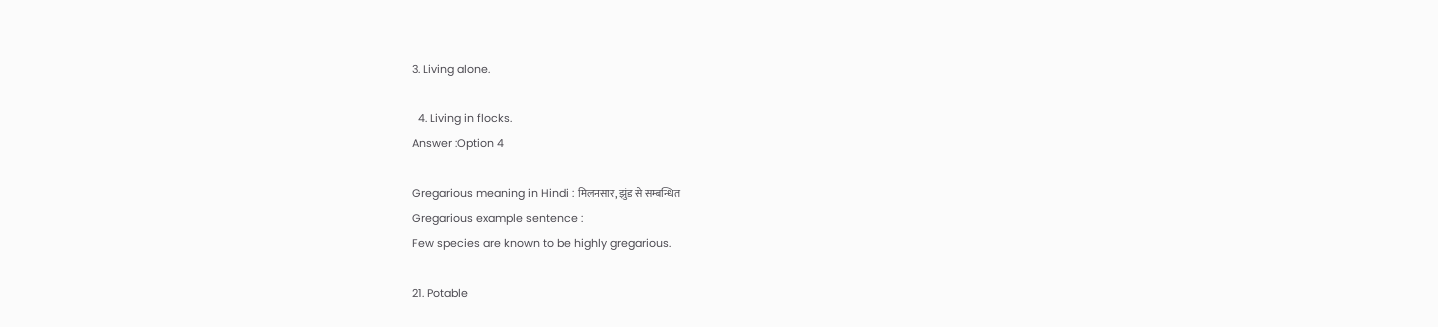3. Living alone.

  4. Living in flocks.
Answer :Option 4

Gregarious meaning in Hindi : मिलनसार, झुंड से सम्बन्धित
Gregarious example sentence :
Few species are known to be highly gregarious.

21. Potable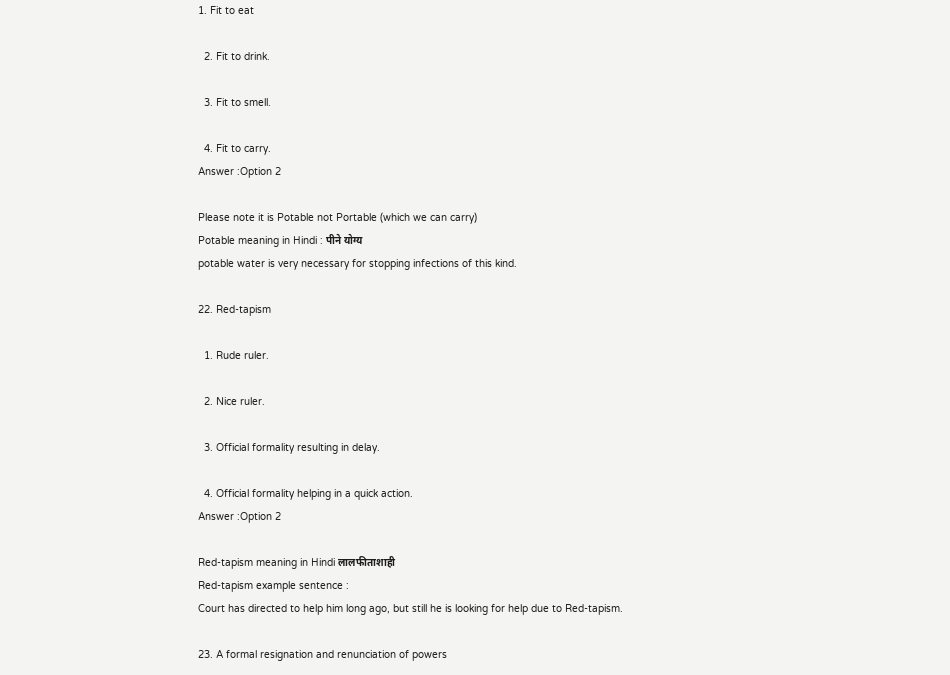1. Fit to eat

  2. Fit to drink.

  3. Fit to smell.

  4. Fit to carry.
Answer :Option 2

Please note it is Potable not Portable (which we can carry)
Potable meaning in Hindi : पीने योग्य
potable water is very necessary for stopping infections of this kind.

22. Red-tapism

  1. Rude ruler.

  2. Nice ruler.

  3. Official formality resulting in delay.

  4. Official formality helping in a quick action.
Answer :Option 2

Red-tapism meaning in Hindi लालफीताशाही
Red-tapism example sentence :
Court has directed to help him long ago, but still he is looking for help due to Red-tapism.

23. A formal resignation and renunciation of powers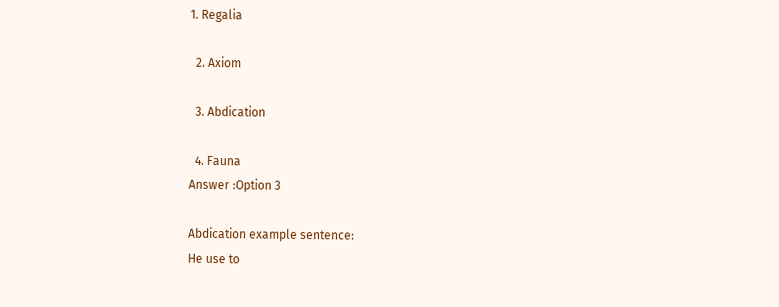1. Regalia

  2. Axiom

  3. Abdication

  4. Fauna
Answer :Option 3

Abdication example sentence:
He use to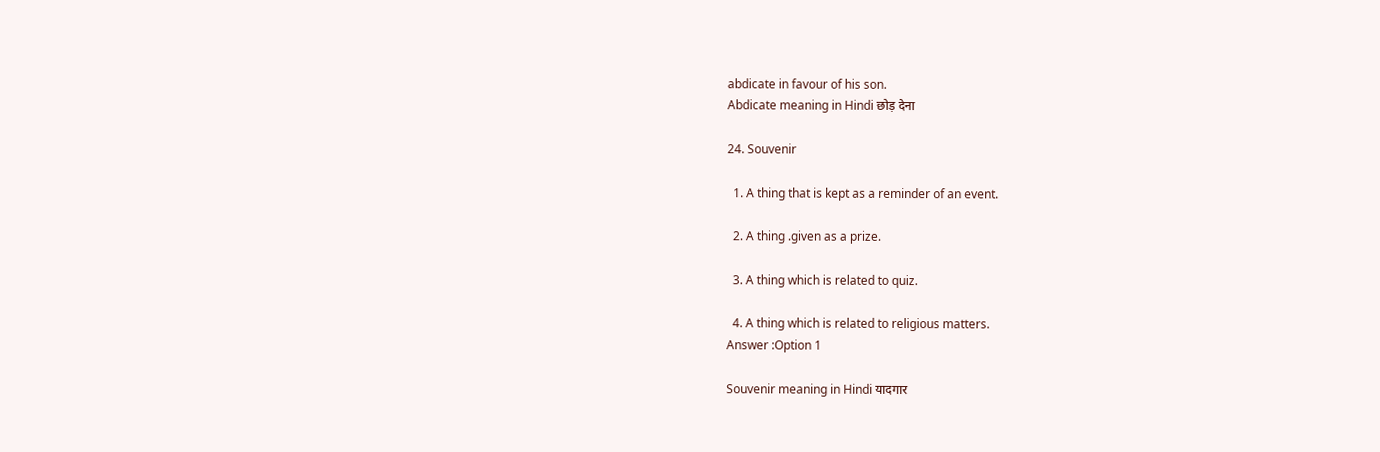abdicate in favour of his son.
Abdicate meaning in Hindi छोड़ देना

24. Souvenir

  1. A thing that is kept as a reminder of an event.

  2. A thing .given as a prize.

  3. A thing which is related to quiz.

  4. A thing which is related to religious matters.
Answer :Option 1

Souvenir meaning in Hindi यादगार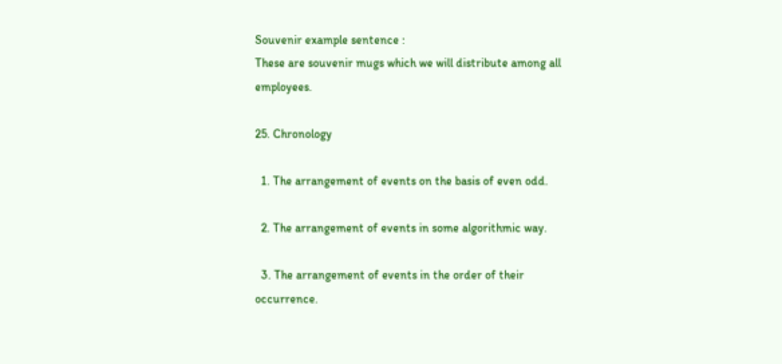Souvenir example sentence :
These are souvenir mugs which we will distribute among all employees.

25. Chronology

  1. The arrangement of events on the basis of even odd.

  2. The arrangement of events in some algorithmic way.

  3. The arrangement of events in the order of their occurrence.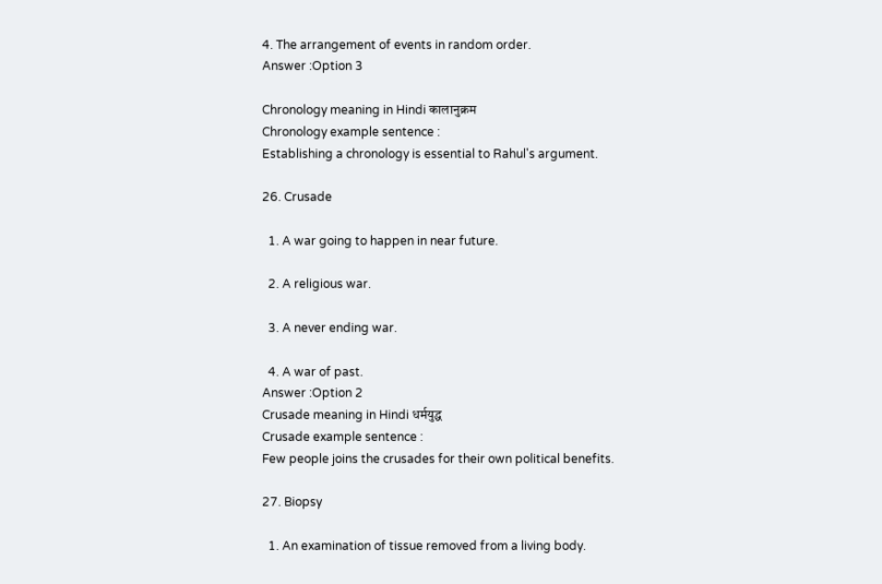4. The arrangement of events in random order.
Answer :Option 3

Chronology meaning in Hindi कालानुक्रम
Chronology example sentence :
Establishing a chronology is essential to Rahul's argument.

26. Crusade

  1. A war going to happen in near future.

  2. A religious war.

  3. A never ending war.

  4. A war of past.
Answer :Option 2
Crusade meaning in Hindi धर्मयुद्ध
Crusade example sentence :
Few people joins the crusades for their own political benefits.

27. Biopsy

  1. An examination of tissue removed from a living body.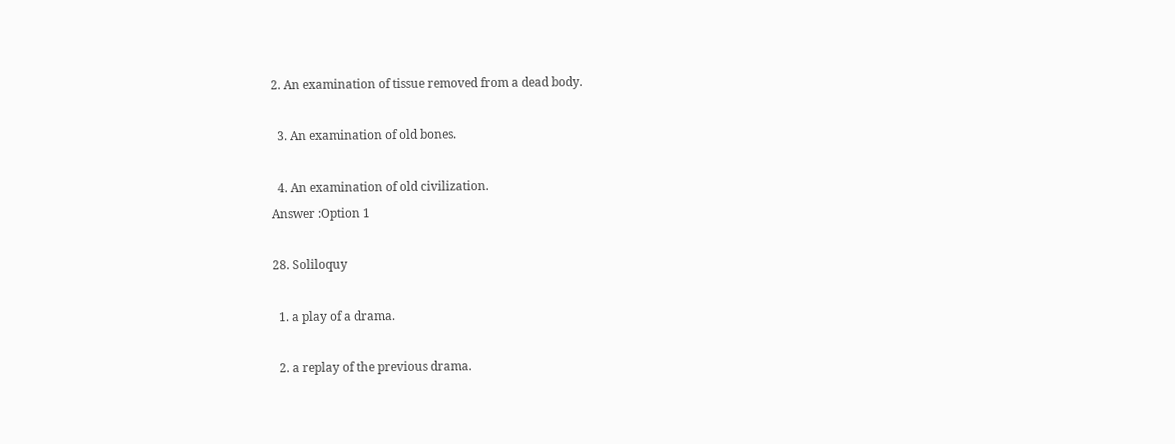2. An examination of tissue removed from a dead body.

  3. An examination of old bones.

  4. An examination of old civilization.
Answer :Option 1

28. Soliloquy

  1. a play of a drama.

  2. a replay of the previous drama.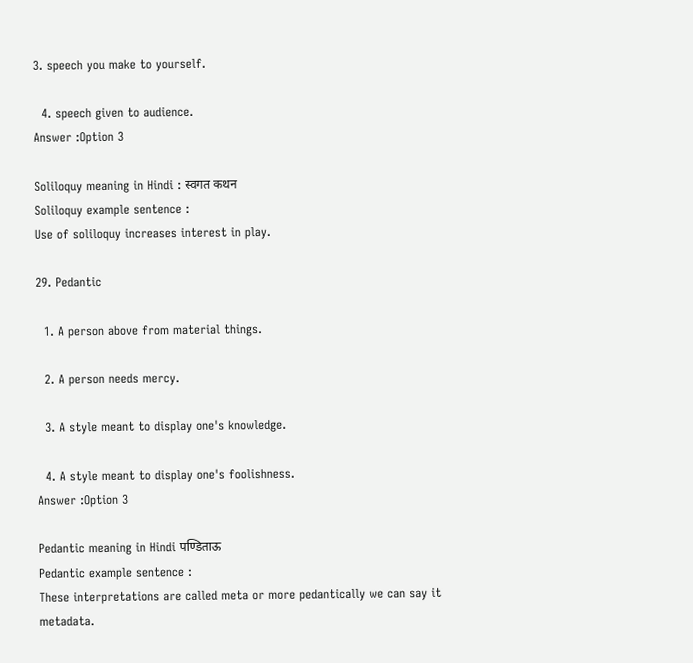3. speech you make to yourself.

  4. speech given to audience.
Answer :Option 3

Soliloquy meaning in Hindi : स्वगत कथन
Soliloquy example sentence :
Use of soliloquy increases interest in play.

29. Pedantic

  1. A person above from material things.

  2. A person needs mercy.

  3. A style meant to display one's knowledge.

  4. A style meant to display one's foolishness.
Answer :Option 3

Pedantic meaning in Hindi पण्डिताऊ
Pedantic example sentence :
These interpretations are called meta or more pedantically we can say it metadata.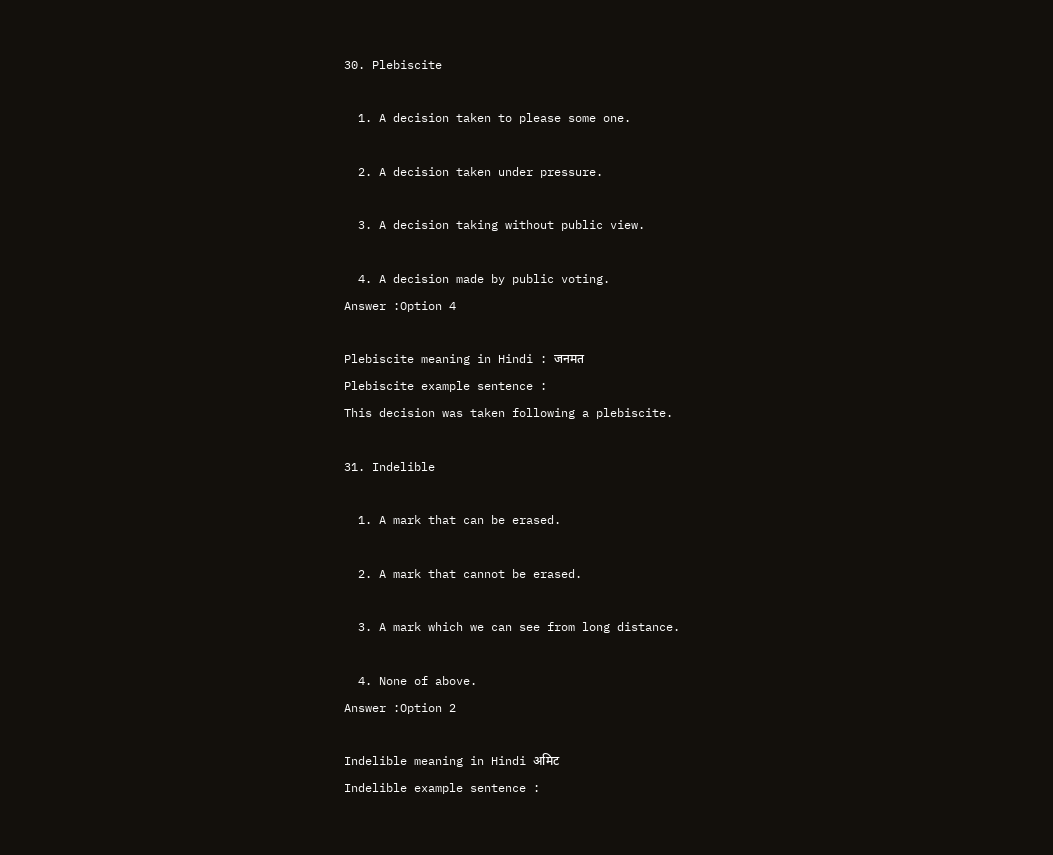30. Plebiscite

  1. A decision taken to please some one.

  2. A decision taken under pressure.

  3. A decision taking without public view.

  4. A decision made by public voting.
Answer :Option 4

Plebiscite meaning in Hindi : जनमत
Plebiscite example sentence :
This decision was taken following a plebiscite.

31. Indelible

  1. A mark that can be erased.

  2. A mark that cannot be erased.

  3. A mark which we can see from long distance.

  4. None of above.
Answer :Option 2

Indelible meaning in Hindi अमिट
Indelible example sentence :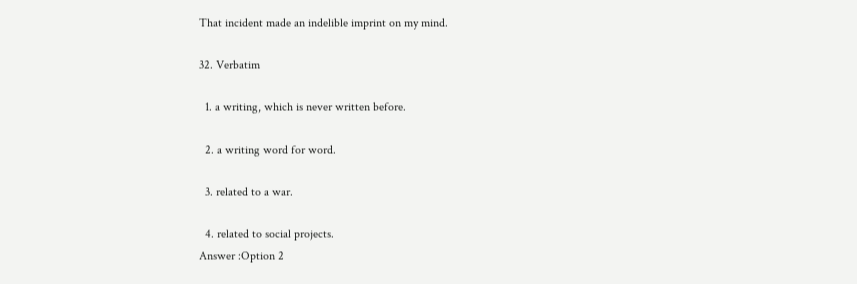That incident made an indelible imprint on my mind.

32. Verbatim

  1. a writing, which is never written before.

  2. a writing word for word.

  3. related to a war.

  4. related to social projects.
Answer :Option 2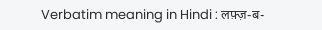Verbatim meaning in Hindi : लफ़्ज़-ब-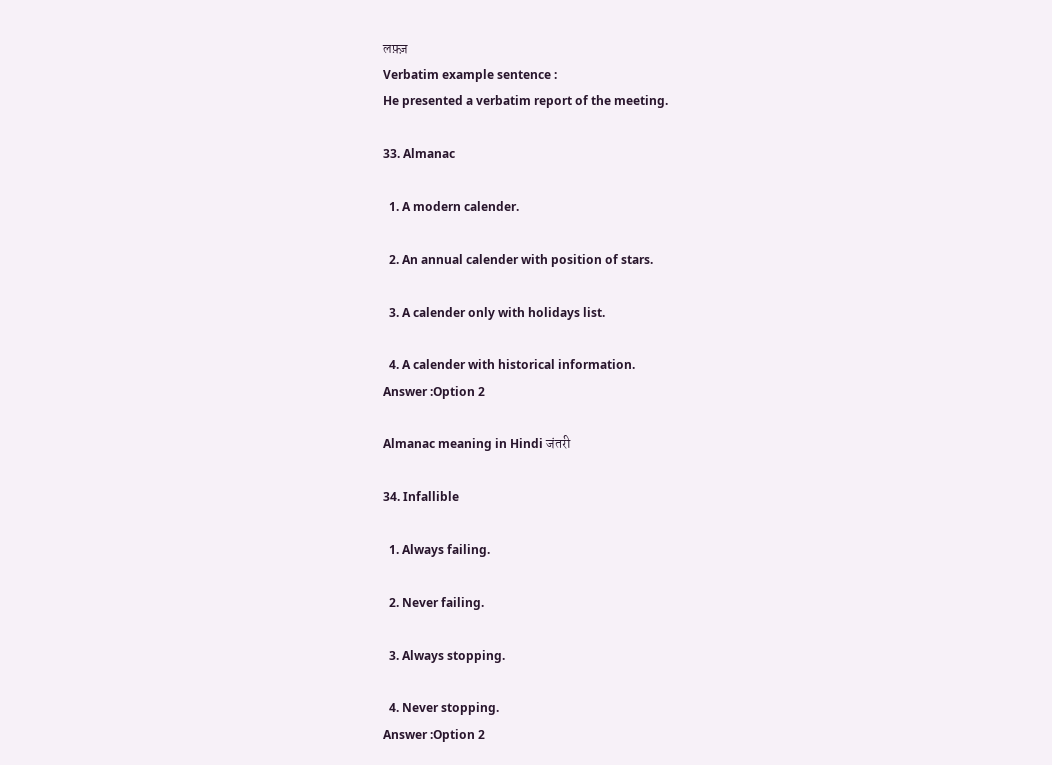लफ़्ज़
Verbatim example sentence :
He presented a verbatim report of the meeting.

33. Almanac

  1. A modern calender.

  2. An annual calender with position of stars.

  3. A calender only with holidays list.

  4. A calender with historical information.
Answer :Option 2

Almanac meaning in Hindi जंतरी

34. Infallible

  1. Always failing.

  2. Never failing.

  3. Always stopping.

  4. Never stopping.
Answer :Option 2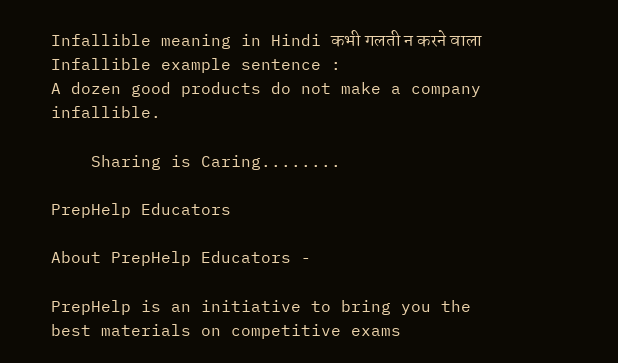Infallible meaning in Hindi कभी गलती न करने वाला
Infallible example sentence :
A dozen good products do not make a company infallible.

    Sharing is Caring........

PrepHelp Educators

About PrepHelp Educators -

PrepHelp is an initiative to bring you the best materials on competitive exams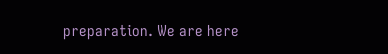preparation. We are here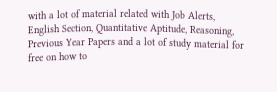with a lot of material related with Job Alerts, English Section, Quantitative Aptitude, Reasoning, Previous Year Papers and a lot of study material for free on how to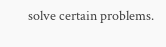solve certain problems.